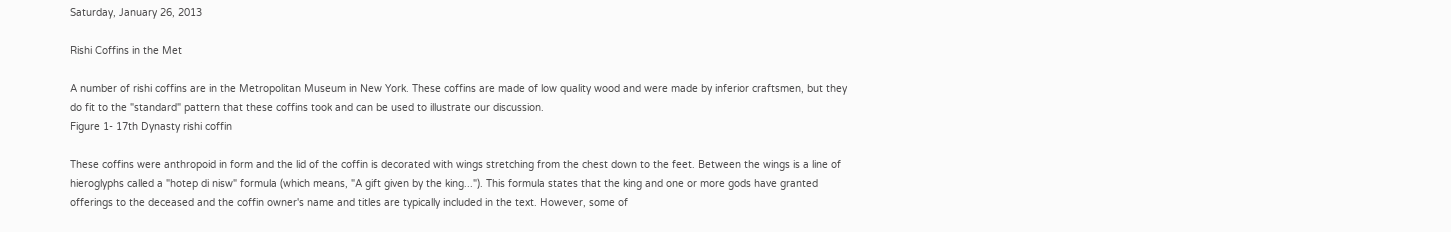Saturday, January 26, 2013

Rishi Coffins in the Met

A number of rishi coffins are in the Metropolitan Museum in New York. These coffins are made of low quality wood and were made by inferior craftsmen, but they do fit to the "standard" pattern that these coffins took and can be used to illustrate our discussion.
Figure 1- 17th Dynasty rishi coffin

These coffins were anthropoid in form and the lid of the coffin is decorated with wings stretching from the chest down to the feet. Between the wings is a line of hieroglyphs called a "hotep di nisw" formula (which means, "A gift given by the king..."). This formula states that the king and one or more gods have granted offerings to the deceased and the coffin owner's name and titles are typically included in the text. However, some of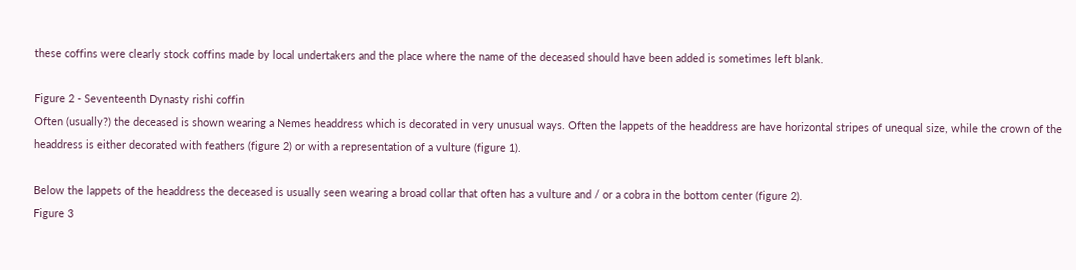these coffins were clearly stock coffins made by local undertakers and the place where the name of the deceased should have been added is sometimes left blank.

Figure 2 - Seventeenth Dynasty rishi coffin
Often (usually?) the deceased is shown wearing a Nemes headdress which is decorated in very unusual ways. Often the lappets of the headdress are have horizontal stripes of unequal size, while the crown of the headdress is either decorated with feathers (figure 2) or with a representation of a vulture (figure 1).

Below the lappets of the headdress the deceased is usually seen wearing a broad collar that often has a vulture and / or a cobra in the bottom center (figure 2).
Figure 3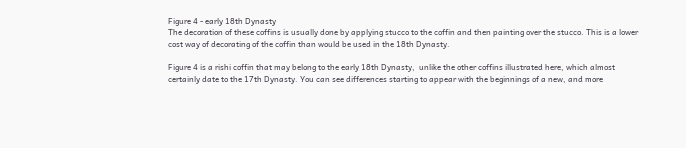Figure 4 - early 18th Dynasty
The decoration of these coffins is usually done by applying stucco to the coffin and then painting over the stucco. This is a lower cost way of decorating of the coffin than would be used in the 18th Dynasty.

Figure 4 is a rishi coffin that may belong to the early 18th Dynasty,  unlike the other coffins illustrated here, which almost certainly date to the 17th Dynasty. You can see differences starting to appear with the beginnings of a new, and more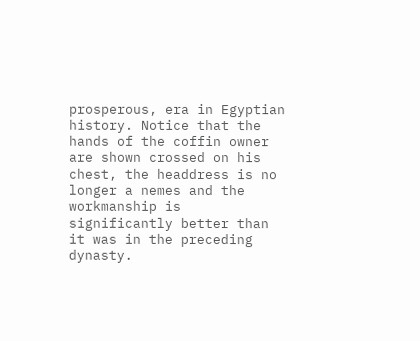prosperous, era in Egyptian history. Notice that the hands of the coffin owner are shown crossed on his chest, the headdress is no longer a nemes and the workmanship is significantly better than it was in the preceding dynasty.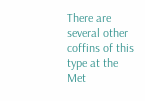There are several other coffins of this type at the Met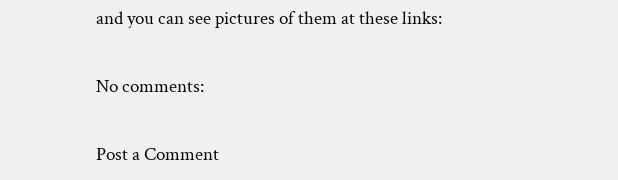and you can see pictures of them at these links:

No comments:

Post a Comment